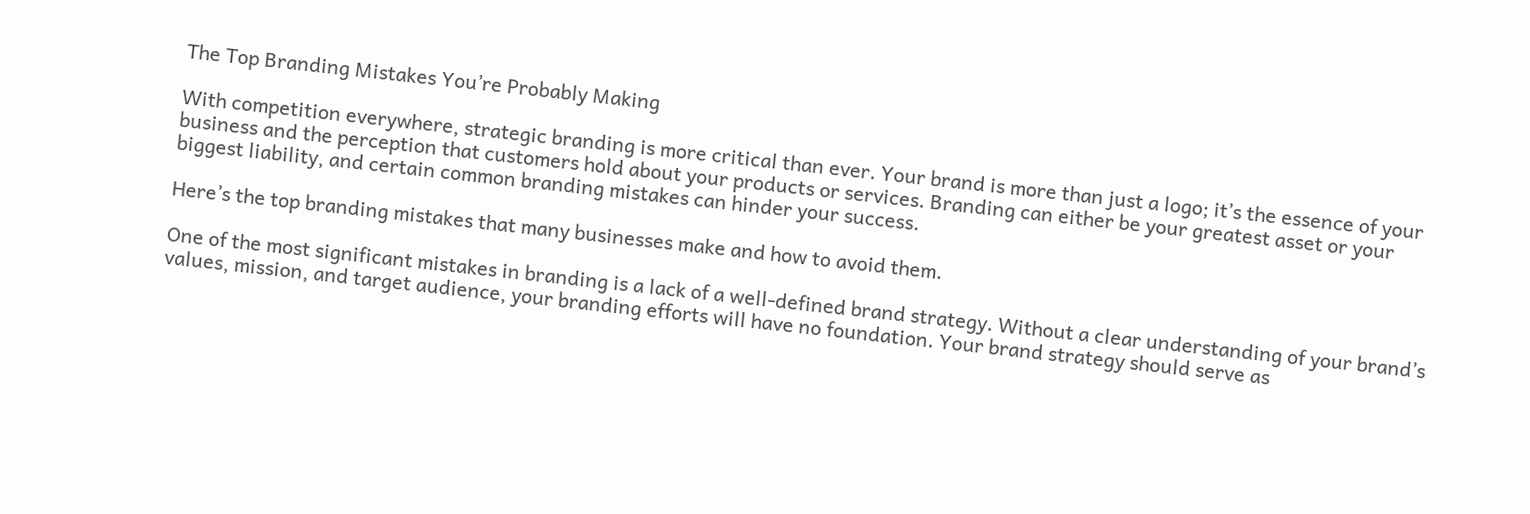The Top Branding Mistakes You’re Probably Making

With competition everywhere, strategic branding is more critical than ever. Your brand is more than just a logo; it’s the essence of your business and the perception that customers hold about your products or services. Branding can either be your greatest asset or your biggest liability, and certain common branding mistakes can hinder your success.

Here’s the top branding mistakes that many businesses make and how to avoid them.

One of the most significant mistakes in branding is a lack of a well-defined brand strategy. Without a clear understanding of your brand’s values, mission, and target audience, your branding efforts will have no foundation. Your brand strategy should serve as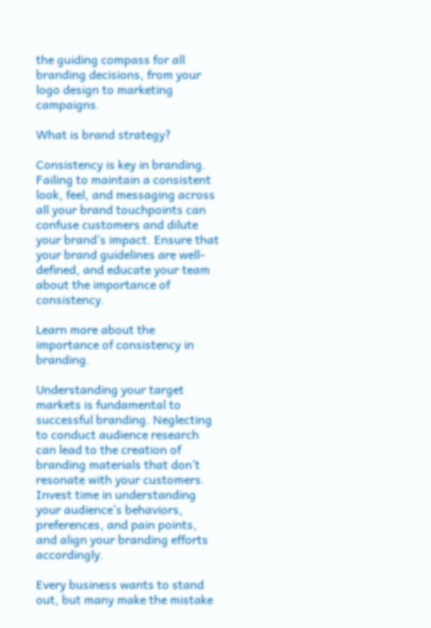the guiding compass for all branding decisions, from your logo design to marketing campaigns.

What is brand strategy?

Consistency is key in branding. Failing to maintain a consistent look, feel, and messaging across all your brand touchpoints can confuse customers and dilute your brand’s impact. Ensure that your brand guidelines are well-defined, and educate your team about the importance of consistency.

Learn more about the importance of consistency in branding.

Understanding your target markets is fundamental to successful branding. Neglecting to conduct audience research can lead to the creation of branding materials that don’t resonate with your customers. Invest time in understanding your audience’s behaviors, preferences, and pain points, and align your branding efforts accordingly.

Every business wants to stand out, but many make the mistake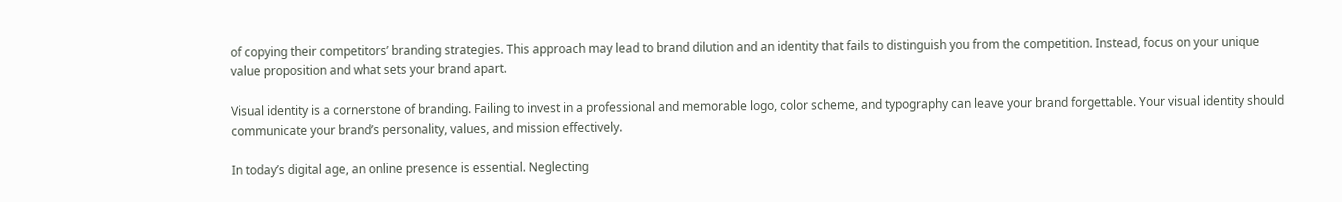of copying their competitors’ branding strategies. This approach may lead to brand dilution and an identity that fails to distinguish you from the competition. Instead, focus on your unique value proposition and what sets your brand apart.

Visual identity is a cornerstone of branding. Failing to invest in a professional and memorable logo, color scheme, and typography can leave your brand forgettable. Your visual identity should communicate your brand’s personality, values, and mission effectively.

In today’s digital age, an online presence is essential. Neglecting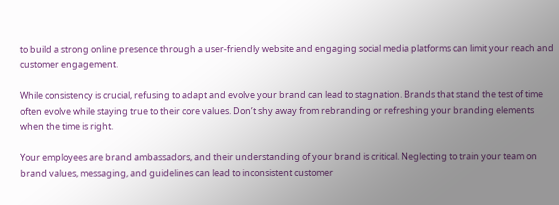to build a strong online presence through a user-friendly website and engaging social media platforms can limit your reach and customer engagement.

While consistency is crucial, refusing to adapt and evolve your brand can lead to stagnation. Brands that stand the test of time often evolve while staying true to their core values. Don’t shy away from rebranding or refreshing your branding elements when the time is right.

Your employees are brand ambassadors, and their understanding of your brand is critical. Neglecting to train your team on brand values, messaging, and guidelines can lead to inconsistent customer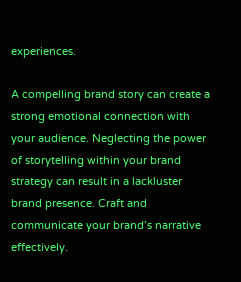experiences.

A compelling brand story can create a strong emotional connection with your audience. Neglecting the power of storytelling within your brand strategy can result in a lackluster brand presence. Craft and communicate your brand’s narrative effectively.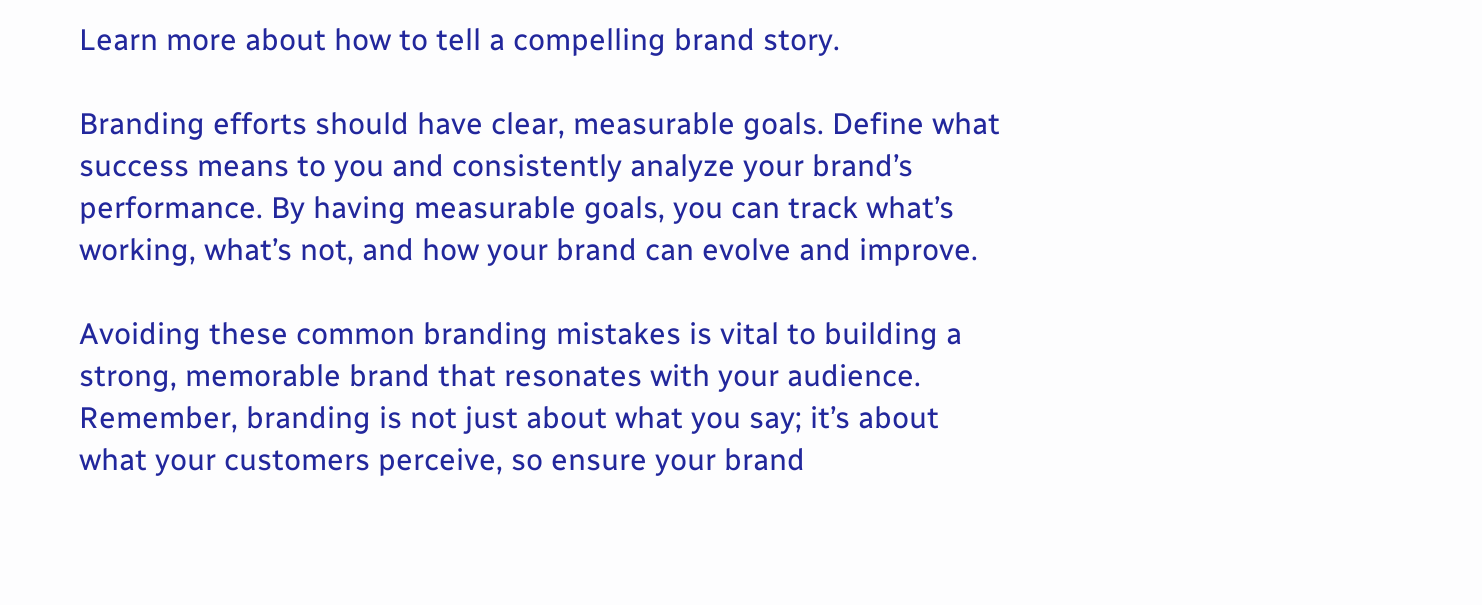Learn more about how to tell a compelling brand story.

Branding efforts should have clear, measurable goals. Define what success means to you and consistently analyze your brand’s performance. By having measurable goals, you can track what’s working, what’s not, and how your brand can evolve and improve.

Avoiding these common branding mistakes is vital to building a strong, memorable brand that resonates with your audience. Remember, branding is not just about what you say; it’s about what your customers perceive, so ensure your brand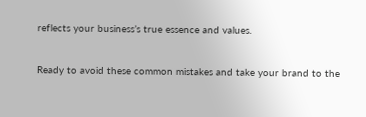reflects your business’s true essence and values.

Ready to avoid these common mistakes and take your brand to the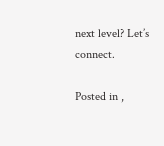next level? Let’s connect.

Posted in ,